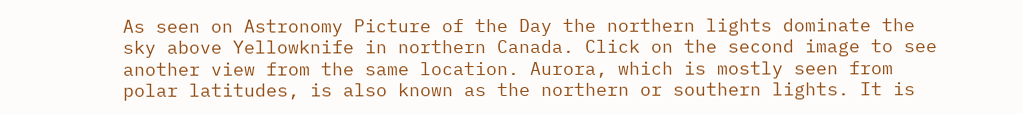As seen on Astronomy Picture of the Day the northern lights dominate the sky above Yellowknife in northern Canada. Click on the second image to see another view from the same location. Aurora, which is mostly seen from polar latitudes, is also known as the northern or southern lights. It is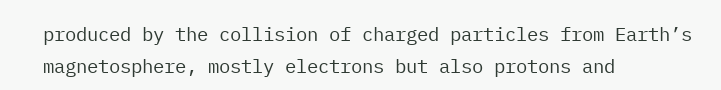produced by the collision of charged particles from Earth’s magnetosphere, mostly electrons but also protons and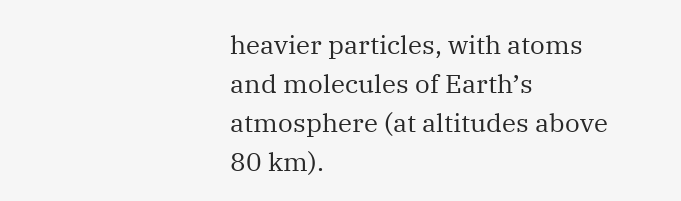heavier particles, with atoms and molecules of Earth’s atmosphere (at altitudes above 80 km).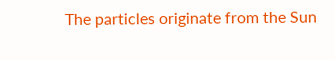The particles originate from the Sun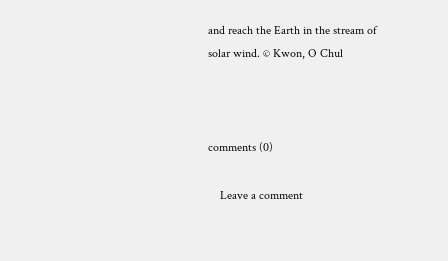and reach the Earth in the stream of solar wind. © Kwon, O Chul



comments (0)

    Leave a comment